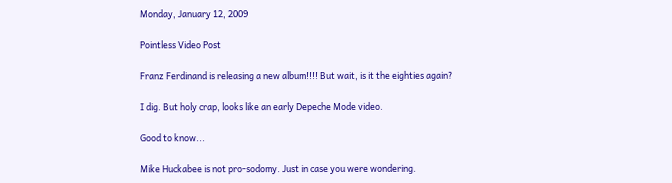Monday, January 12, 2009

Pointless Video Post

Franz Ferdinand is releasing a new album!!!! But wait, is it the eighties again?

I dig. But holy crap, looks like an early Depeche Mode video.

Good to know...

Mike Huckabee is not pro-sodomy. Just in case you were wondering.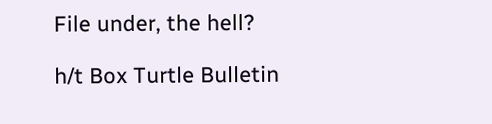File under, the hell?

h/t Box Turtle Bulletin